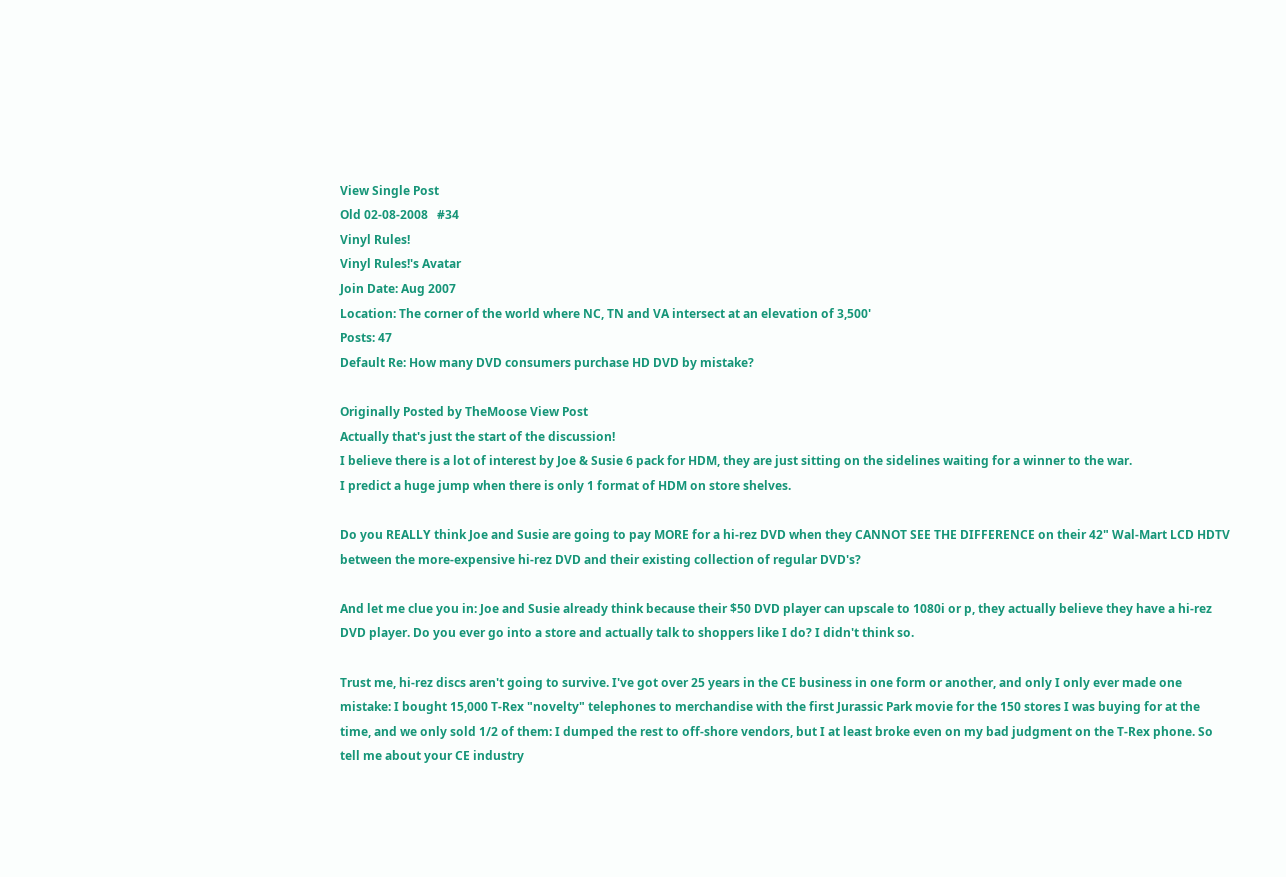View Single Post
Old 02-08-2008   #34
Vinyl Rules!
Vinyl Rules!'s Avatar
Join Date: Aug 2007
Location: The corner of the world where NC, TN and VA intersect at an elevation of 3,500'
Posts: 47
Default Re: How many DVD consumers purchase HD DVD by mistake?

Originally Posted by TheMoose View Post
Actually that's just the start of the discussion!
I believe there is a lot of interest by Joe & Susie 6 pack for HDM, they are just sitting on the sidelines waiting for a winner to the war.
I predict a huge jump when there is only 1 format of HDM on store shelves.

Do you REALLY think Joe and Susie are going to pay MORE for a hi-rez DVD when they CANNOT SEE THE DIFFERENCE on their 42" Wal-Mart LCD HDTV between the more-expensive hi-rez DVD and their existing collection of regular DVD's?

And let me clue you in: Joe and Susie already think because their $50 DVD player can upscale to 1080i or p, they actually believe they have a hi-rez DVD player. Do you ever go into a store and actually talk to shoppers like I do? I didn't think so.

Trust me, hi-rez discs aren't going to survive. I've got over 25 years in the CE business in one form or another, and only I only ever made one mistake: I bought 15,000 T-Rex "novelty" telephones to merchandise with the first Jurassic Park movie for the 150 stores I was buying for at the time, and we only sold 1/2 of them: I dumped the rest to off-shore vendors, but I at least broke even on my bad judgment on the T-Rex phone. So tell me about your CE industry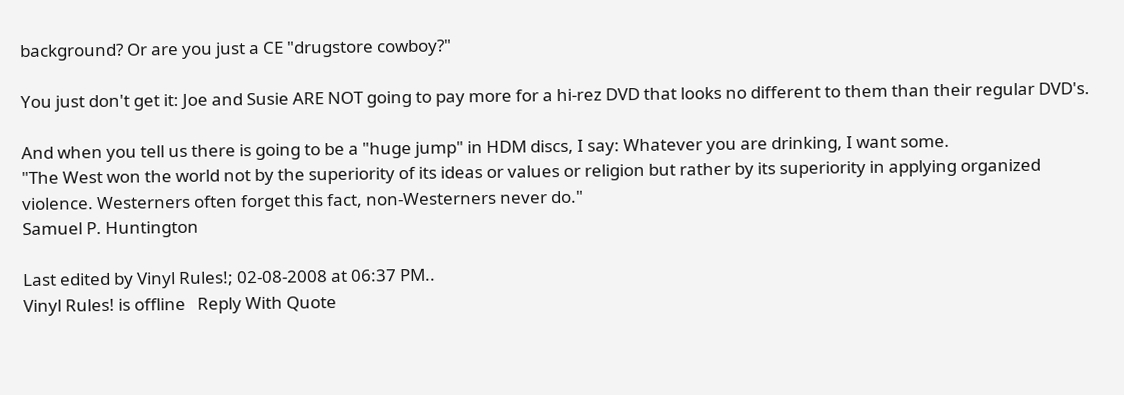background? Or are you just a CE "drugstore cowboy?"

You just don't get it: Joe and Susie ARE NOT going to pay more for a hi-rez DVD that looks no different to them than their regular DVD's.

And when you tell us there is going to be a "huge jump" in HDM discs, I say: Whatever you are drinking, I want some.
"The West won the world not by the superiority of its ideas or values or religion but rather by its superiority in applying organized violence. Westerners often forget this fact, non-Westerners never do."
Samuel P. Huntington

Last edited by Vinyl Rules!; 02-08-2008 at 06:37 PM..
Vinyl Rules! is offline   Reply With Quote